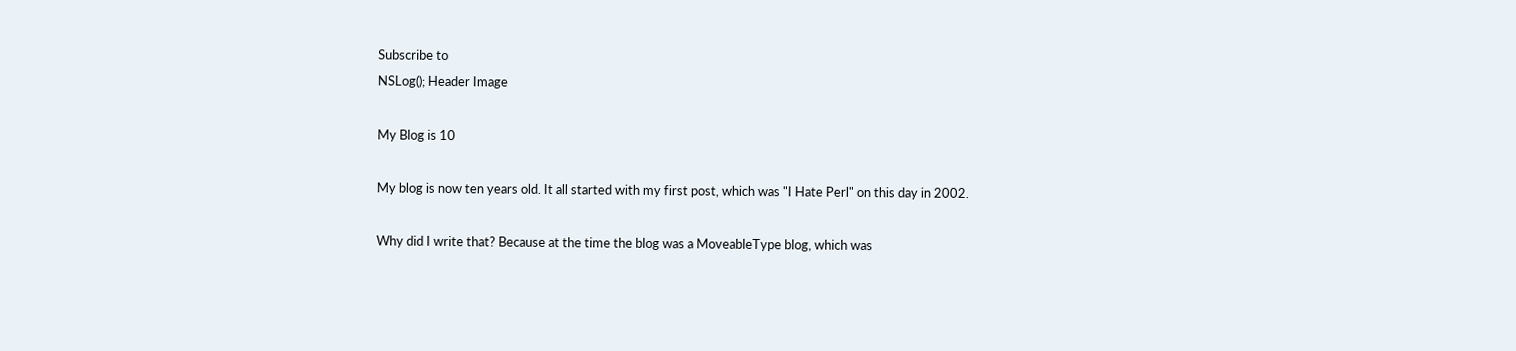Subscribe to
NSLog(); Header Image

My Blog is 10

My blog is now ten years old. It all started with my first post, which was "I Hate Perl" on this day in 2002.

Why did I write that? Because at the time the blog was a MoveableType blog, which was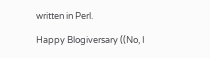written in Perl.

Happy Blogiversary ((No, I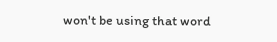won't be using that word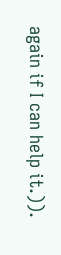again if I can help it.)).